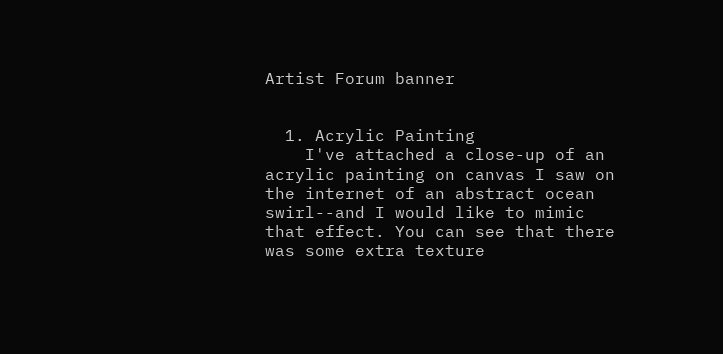Artist Forum banner


  1. Acrylic Painting
    I've attached a close-up of an acrylic painting on canvas I saw on the internet of an abstract ocean swirl--and I would like to mimic that effect. You can see that there was some extra texture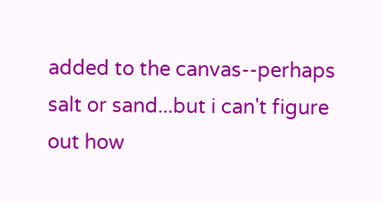added to the canvas--perhaps salt or sand...but i can't figure out how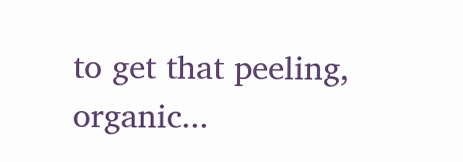to get that peeling, organic...